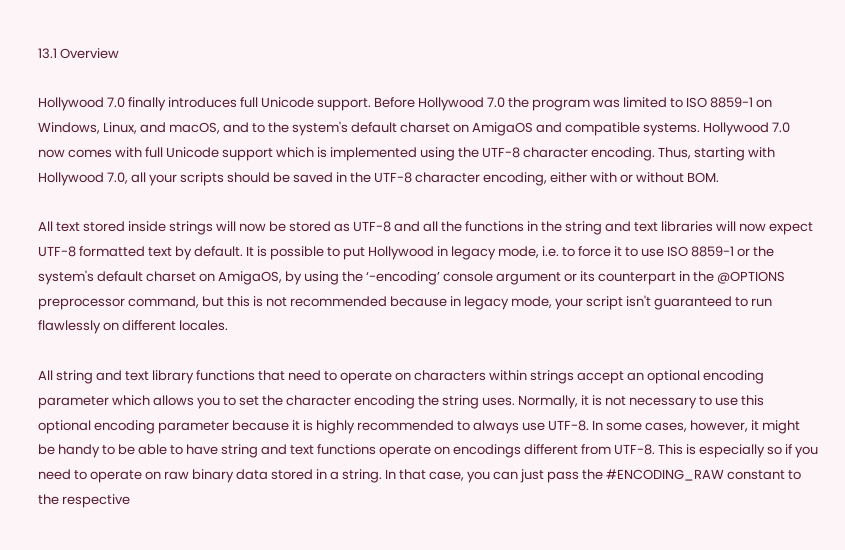13.1 Overview

Hollywood 7.0 finally introduces full Unicode support. Before Hollywood 7.0 the program was limited to ISO 8859-1 on Windows, Linux, and macOS, and to the system's default charset on AmigaOS and compatible systems. Hollywood 7.0 now comes with full Unicode support which is implemented using the UTF-8 character encoding. Thus, starting with Hollywood 7.0, all your scripts should be saved in the UTF-8 character encoding, either with or without BOM.

All text stored inside strings will now be stored as UTF-8 and all the functions in the string and text libraries will now expect UTF-8 formatted text by default. It is possible to put Hollywood in legacy mode, i.e. to force it to use ISO 8859-1 or the system's default charset on AmigaOS, by using the ‘-encoding’ console argument or its counterpart in the @OPTIONS preprocessor command, but this is not recommended because in legacy mode, your script isn't guaranteed to run flawlessly on different locales.

All string and text library functions that need to operate on characters within strings accept an optional encoding parameter which allows you to set the character encoding the string uses. Normally, it is not necessary to use this optional encoding parameter because it is highly recommended to always use UTF-8. In some cases, however, it might be handy to be able to have string and text functions operate on encodings different from UTF-8. This is especially so if you need to operate on raw binary data stored in a string. In that case, you can just pass the #ENCODING_RAW constant to the respective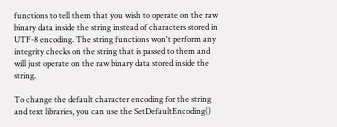functions to tell them that you wish to operate on the raw binary data inside the string instead of characters stored in UTF-8 encoding. The string functions won't perform any integrity checks on the string that is passed to them and will just operate on the raw binary data stored inside the string.

To change the default character encoding for the string and text libraries, you can use the SetDefaultEncoding()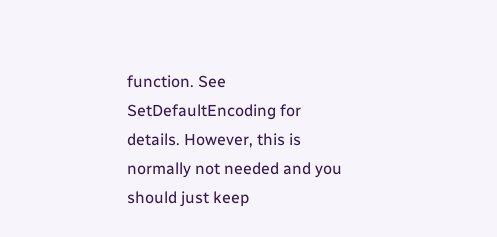function. See SetDefaultEncoding for details. However, this is normally not needed and you should just keep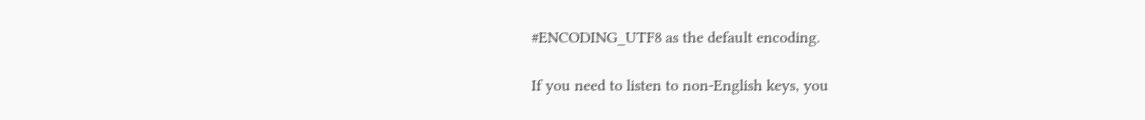#ENCODING_UTF8 as the default encoding.

If you need to listen to non-English keys, you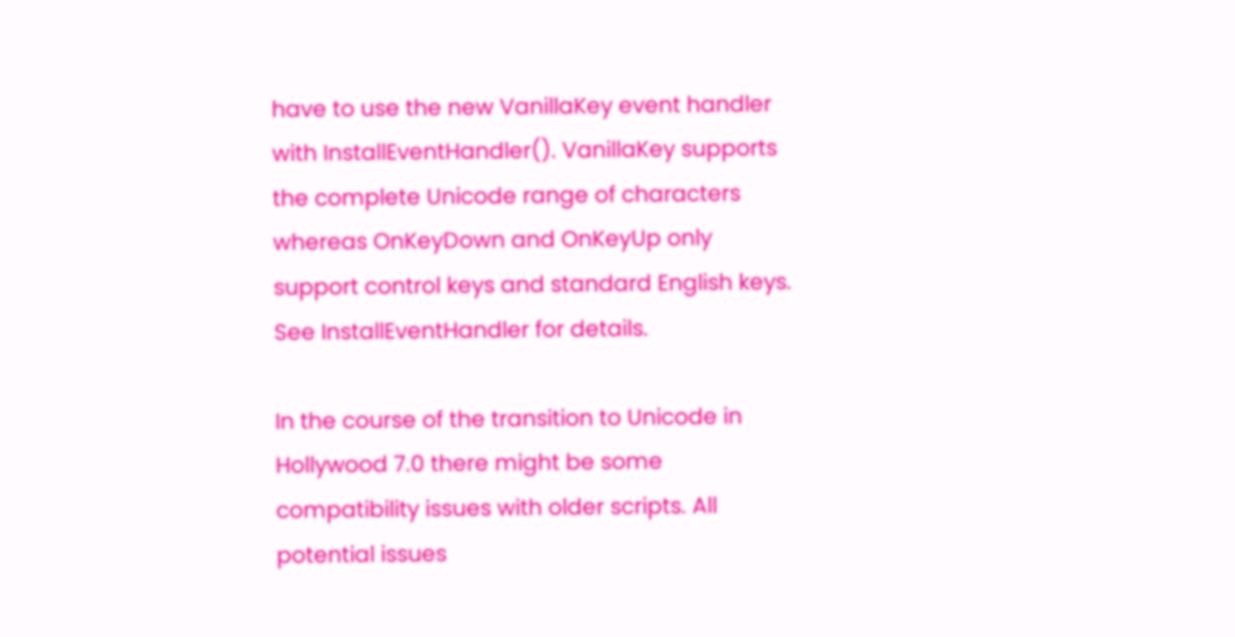have to use the new VanillaKey event handler with InstallEventHandler(). VanillaKey supports the complete Unicode range of characters whereas OnKeyDown and OnKeyUp only support control keys and standard English keys. See InstallEventHandler for details.

In the course of the transition to Unicode in Hollywood 7.0 there might be some compatibility issues with older scripts. All potential issues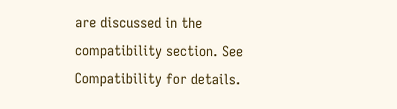are discussed in the compatibility section. See Compatibility for details.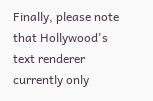Finally, please note that Hollywood's text renderer currently only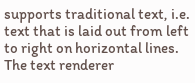supports traditional text, i.e. text that is laid out from left to right on horizontal lines. The text renderer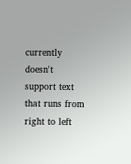currently doesn't support text that runs from right to left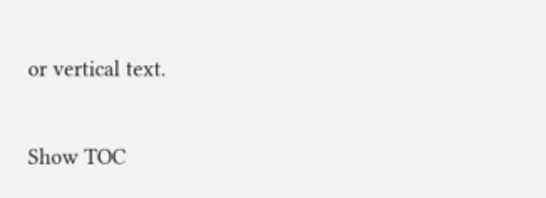or vertical text.

Show TOC